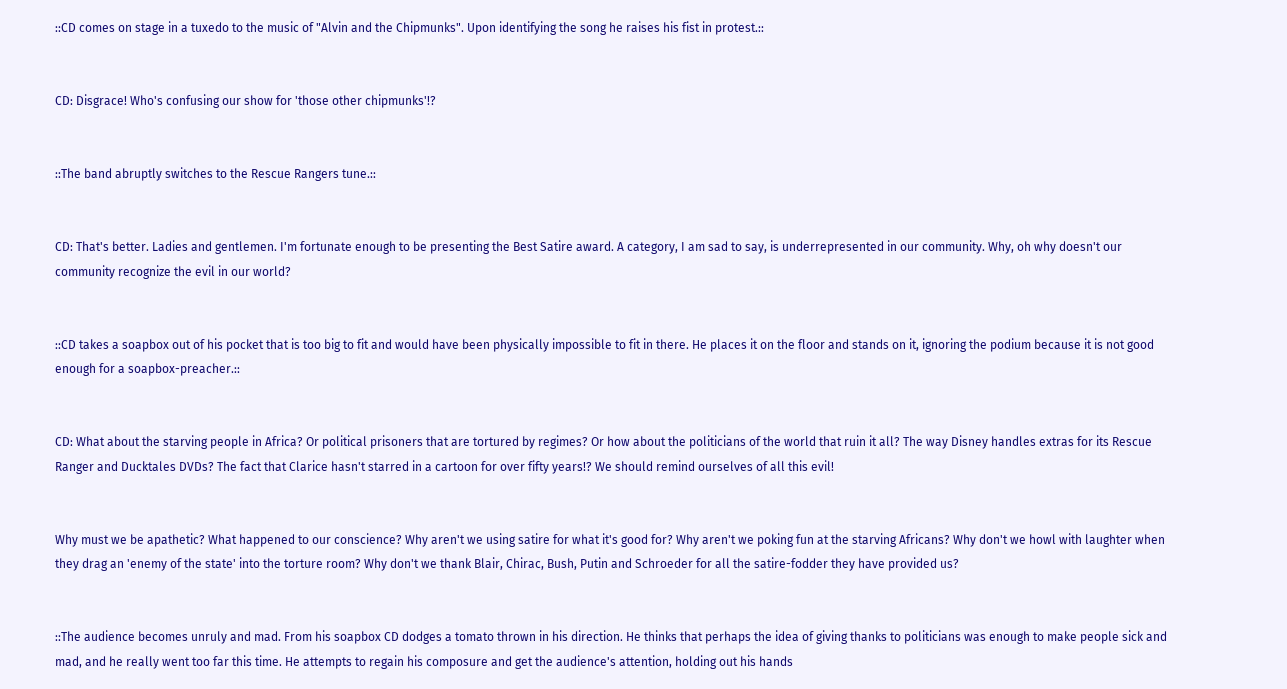::CD comes on stage in a tuxedo to the music of "Alvin and the Chipmunks". Upon identifying the song he raises his fist in protest.::


CD: Disgrace! Who's confusing our show for 'those other chipmunks'!?


::The band abruptly switches to the Rescue Rangers tune.::


CD: That's better. Ladies and gentlemen. I'm fortunate enough to be presenting the Best Satire award. A category, I am sad to say, is underrepresented in our community. Why, oh why doesn't our community recognize the evil in our world?


::CD takes a soapbox out of his pocket that is too big to fit and would have been physically impossible to fit in there. He places it on the floor and stands on it, ignoring the podium because it is not good enough for a soapbox-preacher.::


CD: What about the starving people in Africa? Or political prisoners that are tortured by regimes? Or how about the politicians of the world that ruin it all? The way Disney handles extras for its Rescue Ranger and Ducktales DVDs? The fact that Clarice hasn't starred in a cartoon for over fifty years!? We should remind ourselves of all this evil!


Why must we be apathetic? What happened to our conscience? Why aren't we using satire for what it's good for? Why aren't we poking fun at the starving Africans? Why don't we howl with laughter when they drag an 'enemy of the state' into the torture room? Why don't we thank Blair, Chirac, Bush, Putin and Schroeder for all the satire-fodder they have provided us?


::The audience becomes unruly and mad. From his soapbox CD dodges a tomato thrown in his direction. He thinks that perhaps the idea of giving thanks to politicians was enough to make people sick and mad, and he really went too far this time. He attempts to regain his composure and get the audience's attention, holding out his hands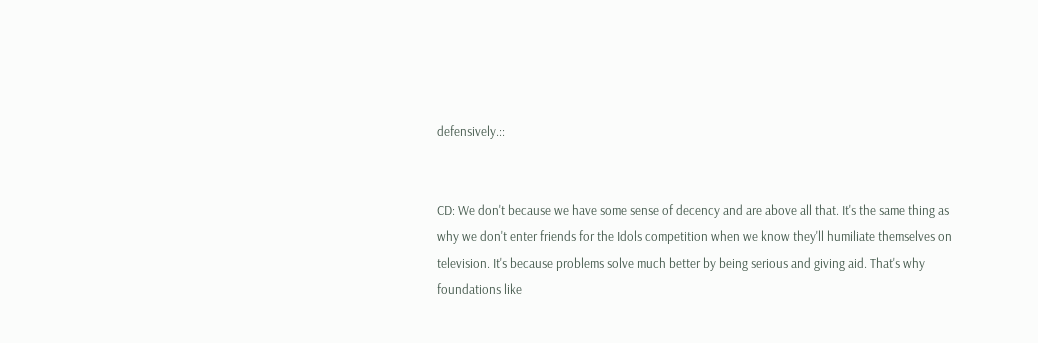defensively.::


CD: We don't because we have some sense of decency and are above all that. It's the same thing as why we don't enter friends for the Idols competition when we know they'll humiliate themselves on television. It's because problems solve much better by being serious and giving aid. That's why foundations like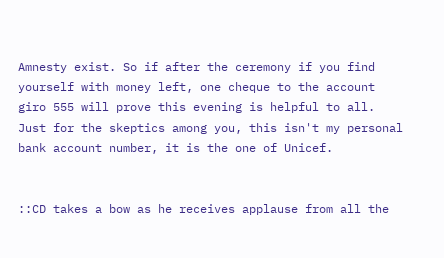Amnesty exist. So if after the ceremony if you find yourself with money left, one cheque to the account giro 555 will prove this evening is helpful to all. Just for the skeptics among you, this isn't my personal bank account number, it is the one of Unicef.


::CD takes a bow as he receives applause from all the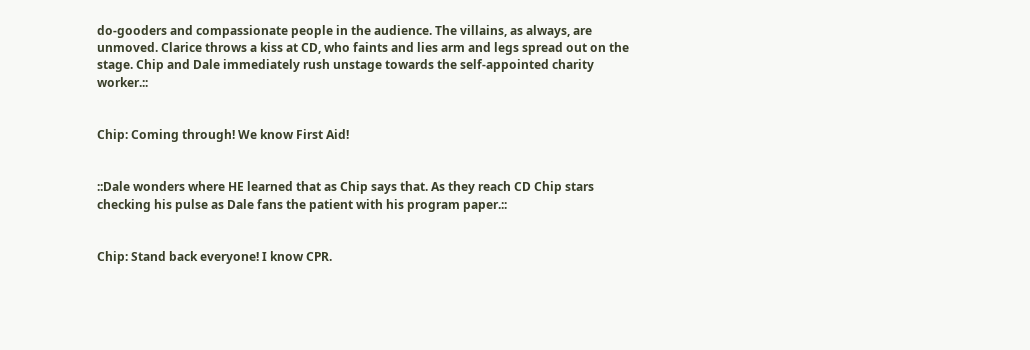do-gooders and compassionate people in the audience. The villains, as always, are unmoved. Clarice throws a kiss at CD, who faints and lies arm and legs spread out on the stage. Chip and Dale immediately rush unstage towards the self-appointed charity worker.::


Chip: Coming through! We know First Aid!


::Dale wonders where HE learned that as Chip says that. As they reach CD Chip stars checking his pulse as Dale fans the patient with his program paper.::


Chip: Stand back everyone! I know CPR.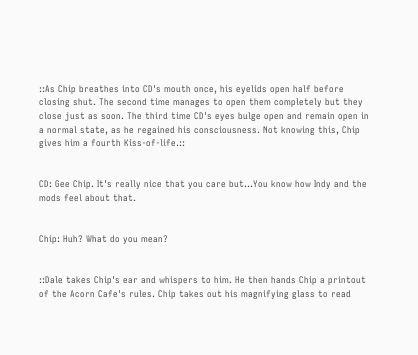::As Chip breathes into CD's mouth once, his eyelids open half before closing shut. The second time manages to open them completely but they close just as soon. The third time CD's eyes bulge open and remain open in a normal state, as he regained his consciousness. Not knowing this, Chip gives him a fourth Kiss-of-life.::


CD: Gee Chip. It's really nice that you care but...You know how Indy and the mods feel about that.


Chip: Huh? What do you mean?


::Dale takes Chip's ear and whispers to him. He then hands Chip a printout of the Acorn Cafe's rules. Chip takes out his magnifying glass to read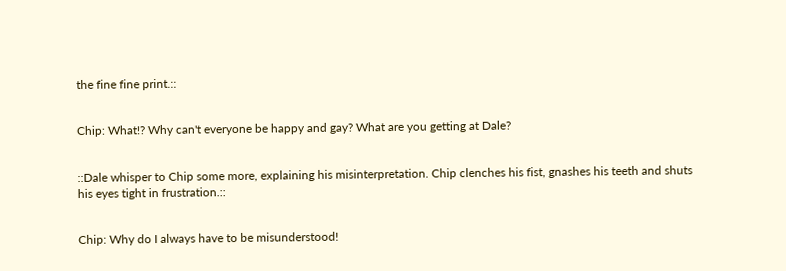the fine fine print.::


Chip: What!? Why can't everyone be happy and gay? What are you getting at Dale?


::Dale whisper to Chip some more, explaining his misinterpretation. Chip clenches his fist, gnashes his teeth and shuts his eyes tight in frustration.::


Chip: Why do I always have to be misunderstood!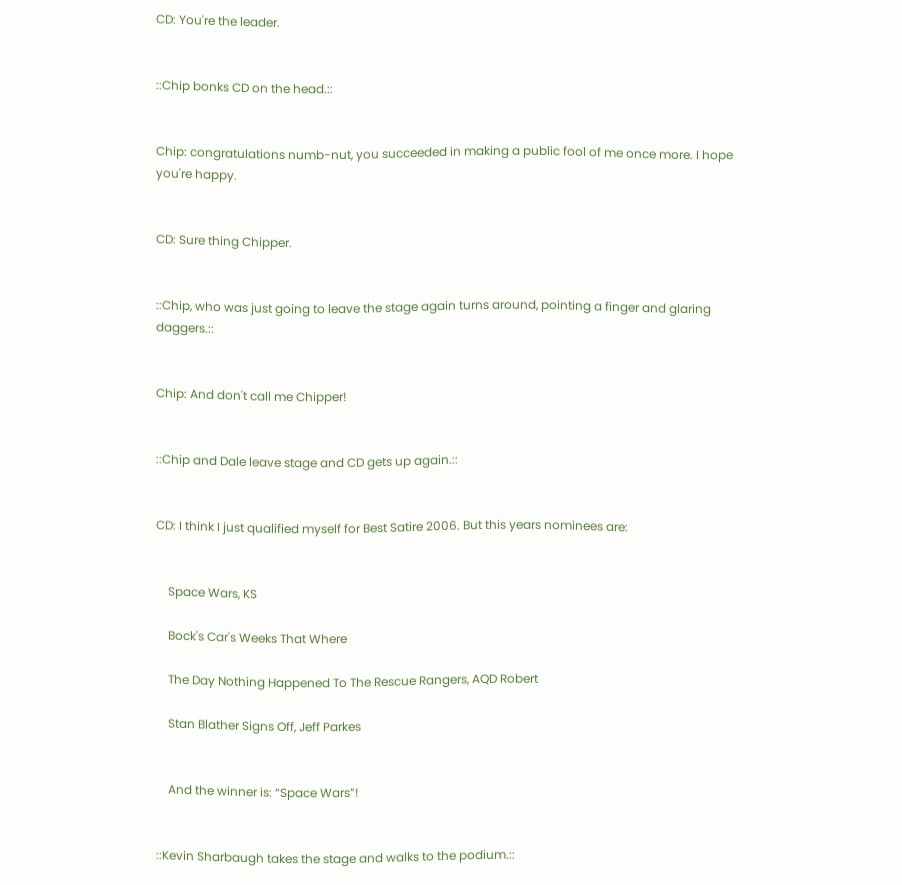CD: You're the leader.


::Chip bonks CD on the head.::


Chip: congratulations numb-nut, you succeeded in making a public fool of me once more. I hope you're happy.


CD: Sure thing Chipper.


::Chip, who was just going to leave the stage again turns around, pointing a finger and glaring daggers.::


Chip: And don't call me Chipper!


::Chip and Dale leave stage and CD gets up again.::


CD: I think I just qualified myself for Best Satire 2006. But this years nominees are:


    Space Wars, KS

    Bock's Car's Weeks That Where

    The Day Nothing Happened To The Rescue Rangers, AQD Robert

    Stan Blather Signs Off, Jeff Parkes


    And the winner is: “Space Wars”!


::Kevin Sharbaugh takes the stage and walks to the podium.::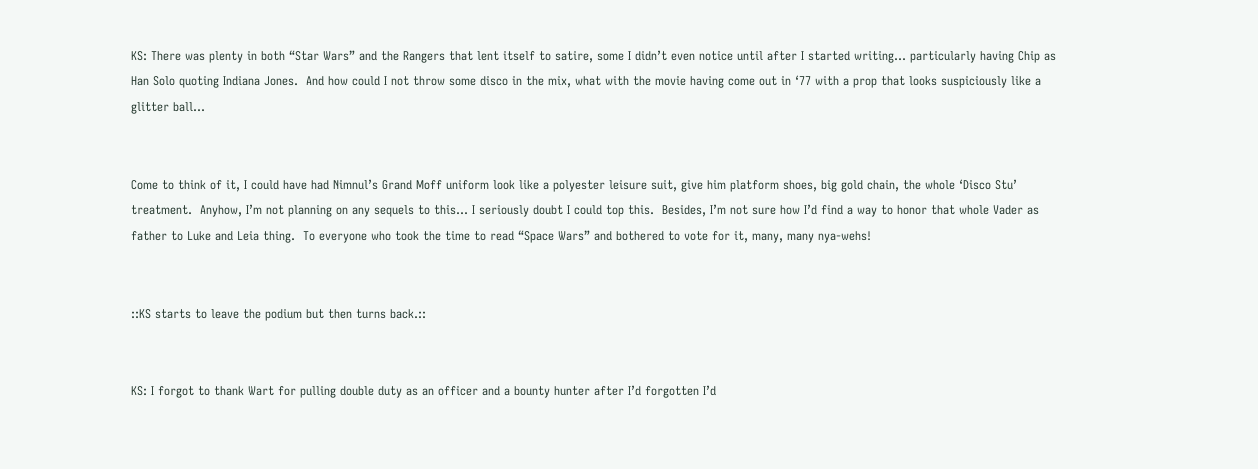KS: There was plenty in both “Star Wars” and the Rangers that lent itself to satire, some I didn’t even notice until after I started writing... particularly having Chip as Han Solo quoting Indiana Jones.  And how could I not throw some disco in the mix, what with the movie having come out in ‘77 with a prop that looks suspiciously like a glitter ball...


Come to think of it, I could have had Nimnul’s Grand Moff uniform look like a polyester leisure suit, give him platform shoes, big gold chain, the whole ‘Disco Stu’ treatment.  Anyhow, I’m not planning on any sequels to this... I seriously doubt I could top this.  Besides, I’m not sure how I’d find a way to honor that whole Vader as father to Luke and Leia thing.  To everyone who took the time to read “Space Wars” and bothered to vote for it, many, many nya-wehs!


::KS starts to leave the podium but then turns back.::


KS: I forgot to thank Wart for pulling double duty as an officer and a bounty hunter after I’d forgotten I’d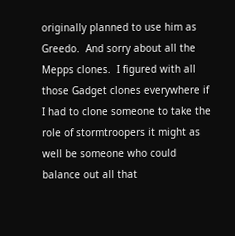originally planned to use him as Greedo.  And sorry about all the Mepps clones.  I figured with all those Gadget clones everywhere if I had to clone someone to take the role of stormtroopers it might as well be someone who could balance out all that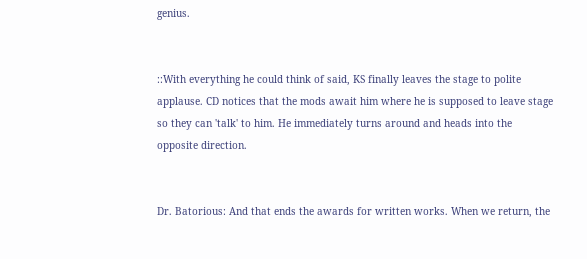genius.


::With everything he could think of said, KS finally leaves the stage to polite applause. CD notices that the mods await him where he is supposed to leave stage so they can 'talk' to him. He immediately turns around and heads into the opposite direction.


Dr. Batorious: And that ends the awards for written works. When we return, the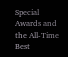Special Awards and the All-Time Best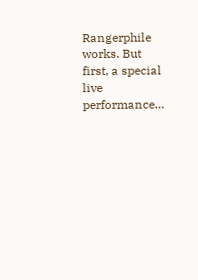Rangerphile works. But first, a special live performance…